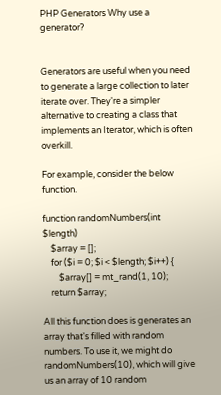PHP Generators Why use a generator?


Generators are useful when you need to generate a large collection to later iterate over. They're a simpler alternative to creating a class that implements an Iterator, which is often overkill.

For example, consider the below function.

function randomNumbers(int $length)
    $array = [];
    for ($i = 0; $i < $length; $i++) {
        $array[] = mt_rand(1, 10);
    return $array;

All this function does is generates an array that's filled with random numbers. To use it, we might do randomNumbers(10), which will give us an array of 10 random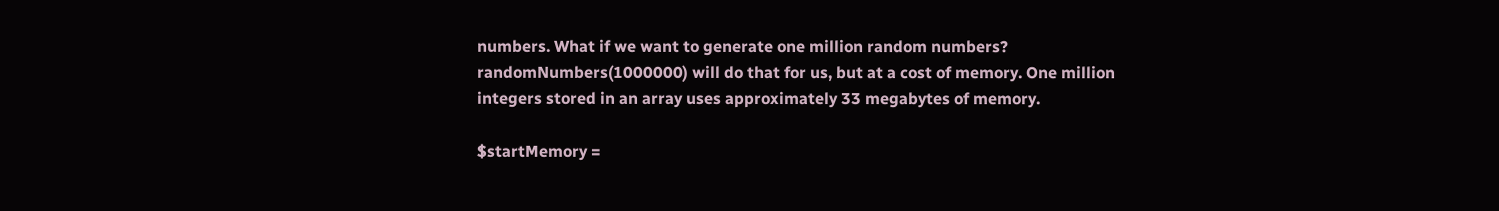numbers. What if we want to generate one million random numbers? randomNumbers(1000000) will do that for us, but at a cost of memory. One million integers stored in an array uses approximately 33 megabytes of memory.

$startMemory =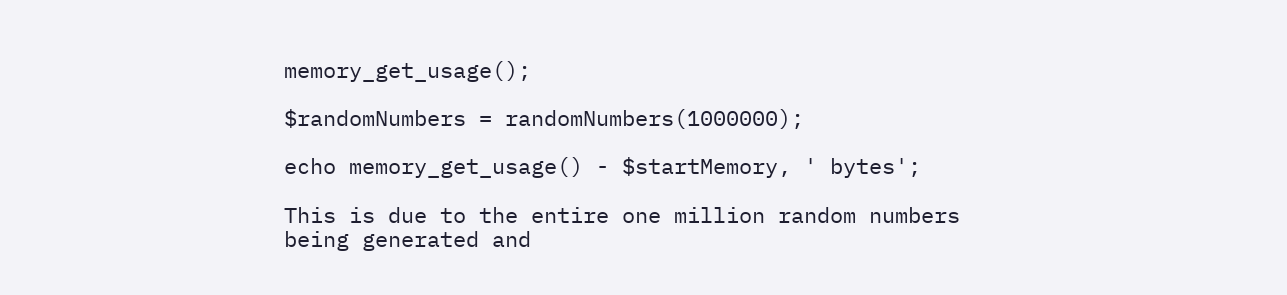memory_get_usage();

$randomNumbers = randomNumbers(1000000);

echo memory_get_usage() - $startMemory, ' bytes';

This is due to the entire one million random numbers being generated and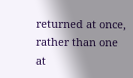returned at once, rather than one at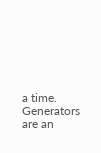a time. Generators are an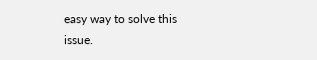easy way to solve this issue.